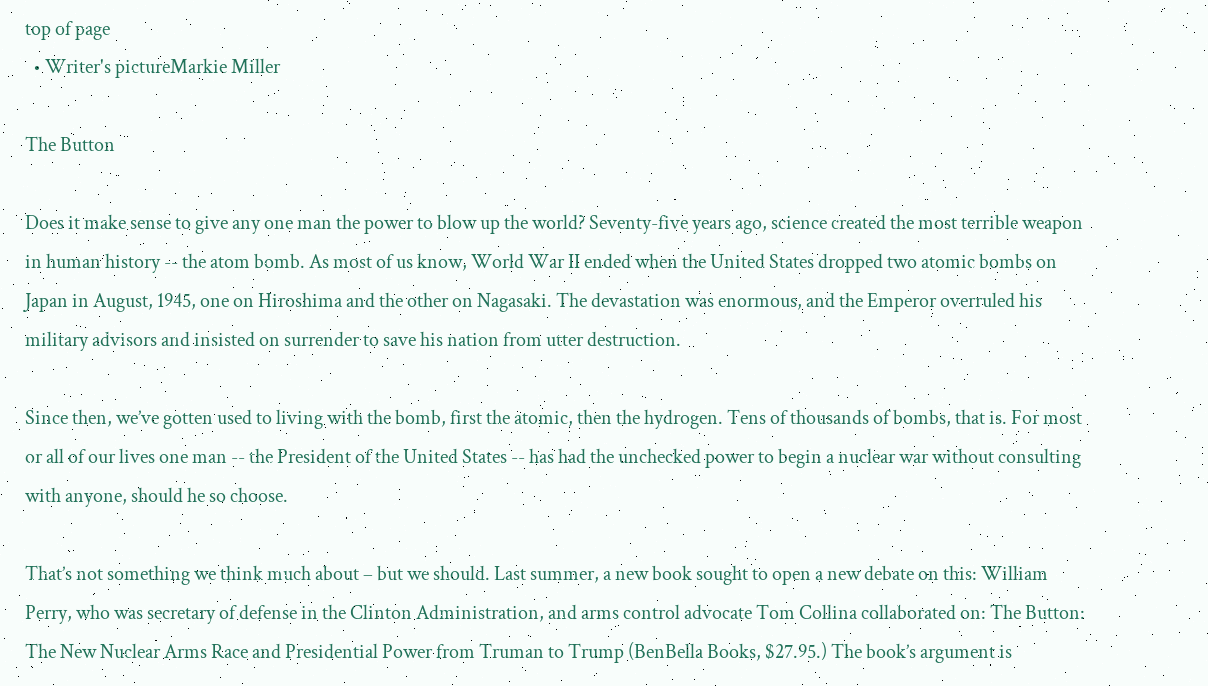top of page
  • Writer's pictureMarkie Miller

The Button

Does it make sense to give any one man the power to blow up the world? Seventy-five years ago, science created the most terrible weapon in human history -- the atom bomb. As most of us know, World War II ended when the United States dropped two atomic bombs on Japan in August, 1945, one on Hiroshima and the other on Nagasaki. The devastation was enormous, and the Emperor overruled his military advisors and insisted on surrender to save his nation from utter destruction.

Since then, we’ve gotten used to living with the bomb, first the atomic, then the hydrogen. Tens of thousands of bombs, that is. For most or all of our lives one man -- the President of the United States -- has had the unchecked power to begin a nuclear war without consulting with anyone, should he so choose.

That’s not something we think much about – but we should. Last summer, a new book sought to open a new debate on this: William Perry, who was secretary of defense in the Clinton Administration, and arms control advocate Tom Collina collaborated on: The Button: The New Nuclear Arms Race and Presidential Power from Truman to Trump (BenBella Books, $27.95.) The book’s argument is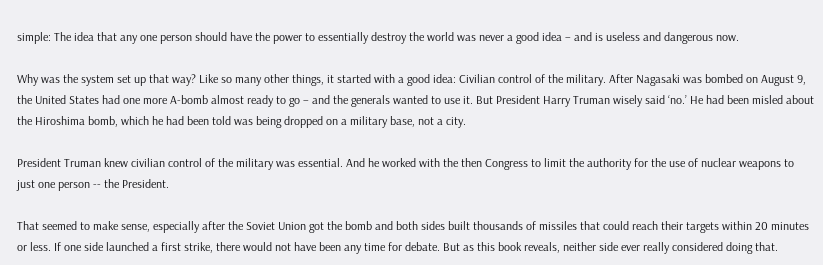simple: The idea that any one person should have the power to essentially destroy the world was never a good idea – and is useless and dangerous now.

Why was the system set up that way? Like so many other things, it started with a good idea: Civilian control of the military. After Nagasaki was bombed on August 9, the United States had one more A-bomb almost ready to go – and the generals wanted to use it. But President Harry Truman wisely said ‘no.’ He had been misled about the Hiroshima bomb, which he had been told was being dropped on a military base, not a city.

President Truman knew civilian control of the military was essential. And he worked with the then Congress to limit the authority for the use of nuclear weapons to just one person -- the President.

That seemed to make sense, especially after the Soviet Union got the bomb and both sides built thousands of missiles that could reach their targets within 20 minutes or less. If one side launched a first strike, there would not have been any time for debate. But as this book reveals, neither side ever really considered doing that.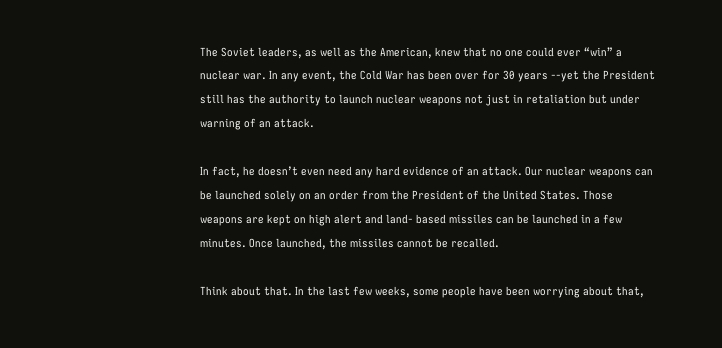The Soviet leaders, as well as the American, knew that no one could ever “win” a nuclear war. In any event, the Cold War has been over for 30 years --yet the President still has the authority to launch nuclear weapons not just in retaliation but under warning of an attack.

In fact, he doesn’t even need any hard evidence of an attack. Our nuclear weapons can be launched solely on an order from the President of the United States. Those weapons are kept on high alert and land- based missiles can be launched in a few minutes. Once launched, the missiles cannot be recalled.

Think about that. In the last few weeks, some people have been worrying about that,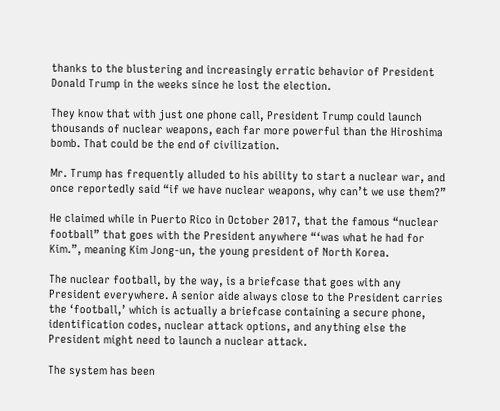thanks to the blustering and increasingly erratic behavior of President Donald Trump in the weeks since he lost the election.

They know that with just one phone call, President Trump could launch thousands of nuclear weapons, each far more powerful than the Hiroshima bomb. That could be the end of civilization.

Mr. Trump has frequently alluded to his ability to start a nuclear war, and once reportedly said “if we have nuclear weapons, why can’t we use them?”

He claimed while in Puerto Rico in October 2017, that the famous “nuclear football” that goes with the President anywhere “‘was what he had for Kim.”, meaning Kim Jong-un, the young president of North Korea.

The nuclear football, by the way, is a briefcase that goes with any President everywhere. A senior aide always close to the President carries the ‘football,’ which is actually a briefcase containing a secure phone, identification codes, nuclear attack options, and anything else the President might need to launch a nuclear attack.

The system has been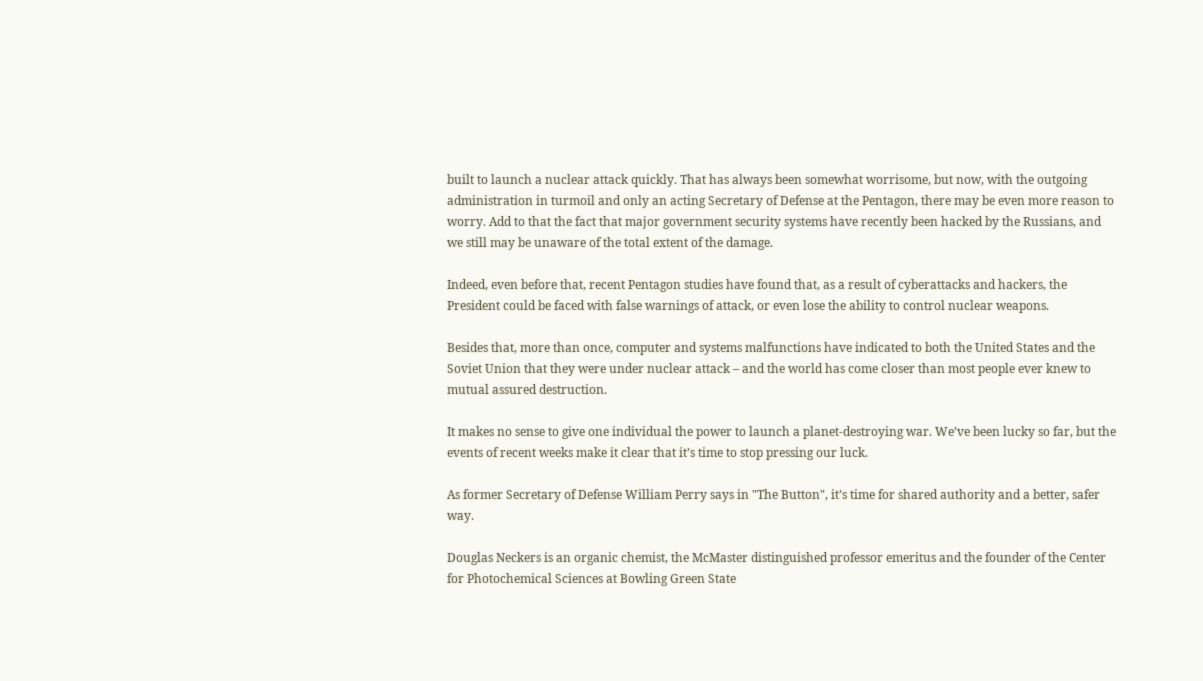built to launch a nuclear attack quickly. That has always been somewhat worrisome, but now, with the outgoing administration in turmoil and only an acting Secretary of Defense at the Pentagon, there may be even more reason to worry. Add to that the fact that major government security systems have recently been hacked by the Russians, and we still may be unaware of the total extent of the damage.

Indeed, even before that, recent Pentagon studies have found that, as a result of cyberattacks and hackers, the President could be faced with false warnings of attack, or even lose the ability to control nuclear weapons.

Besides that, more than once, computer and systems malfunctions have indicated to both the United States and the Soviet Union that they were under nuclear attack – and the world has come closer than most people ever knew to mutual assured destruction.

It makes no sense to give one individual the power to launch a planet-destroying war. We’ve been lucky so far, but the events of recent weeks make it clear that it’s time to stop pressing our luck.

As former Secretary of Defense William Perry says in "The Button", it’s time for shared authority and a better, safer way.

Douglas Neckers is an organic chemist, the McMaster distinguished professor emeritus and the founder of the Center for Photochemical Sciences at Bowling Green State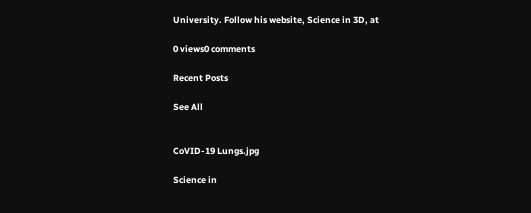University. Follow his website, Science in 3D, at

0 views0 comments

Recent Posts

See All


CoVID-19 Lungs.jpg

Science in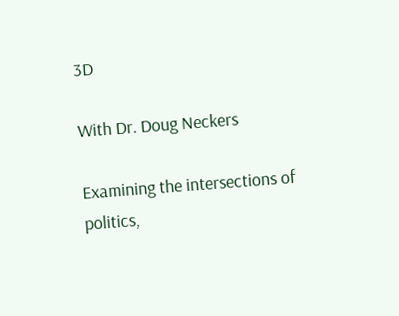3D

With Dr. Doug Neckers

Examining the intersections of politics,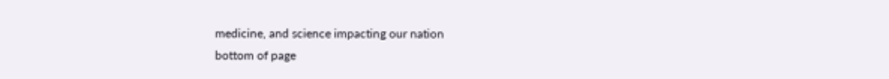medicine, and science impacting our nation
bottom of page